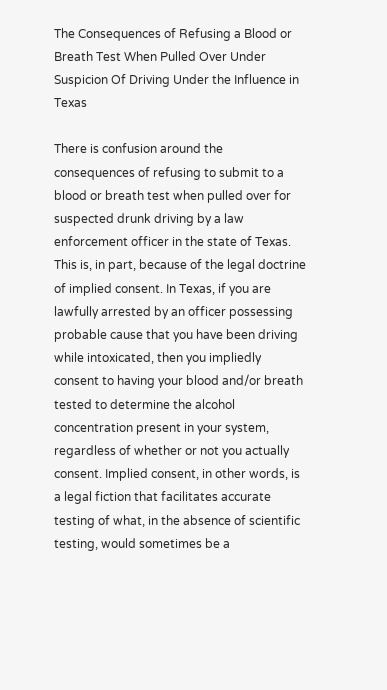The Consequences of Refusing a Blood or Breath Test When Pulled Over Under Suspicion Of Driving Under the Influence in Texas

There is confusion around the consequences of refusing to submit to a blood or breath test when pulled over for suspected drunk driving by a law enforcement officer in the state of Texas. This is, in part, because of the legal doctrine of implied consent. In Texas, if you are lawfully arrested by an officer possessing probable cause that you have been driving while intoxicated, then you impliedly consent to having your blood and/or breath tested to determine the alcohol concentration present in your system, regardless of whether or not you actually consent. Implied consent, in other words, is a legal fiction that facilitates accurate testing of what, in the absence of scientific testing, would sometimes be a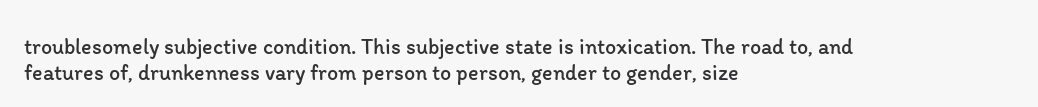troublesomely subjective condition. This subjective state is intoxication. The road to, and features of, drunkenness vary from person to person, gender to gender, size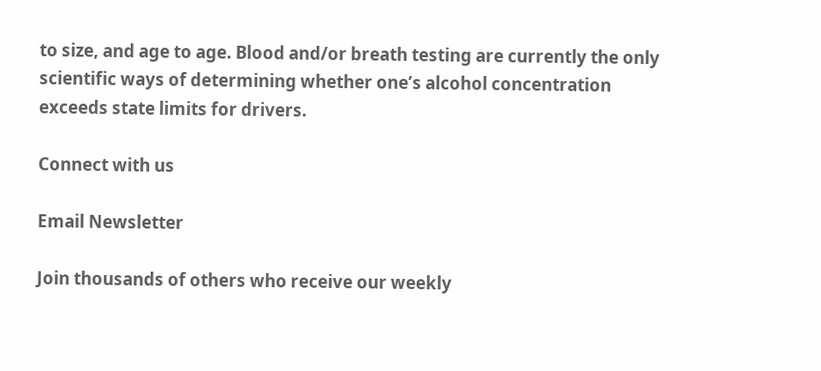to size, and age to age. Blood and/or breath testing are currently the only scientific ways of determining whether one’s alcohol concentration exceeds state limits for drivers.

Connect with us

Email Newsletter

Join thousands of others who receive our weekly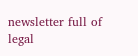newsletter full of legal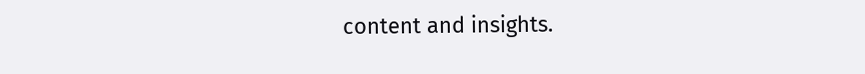content and insights.